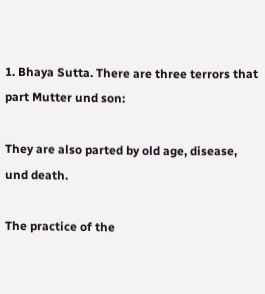1. Bhaya Sutta. There are three terrors that part Mutter und son:

They are also parted by old age, disease, und death.

The practice of the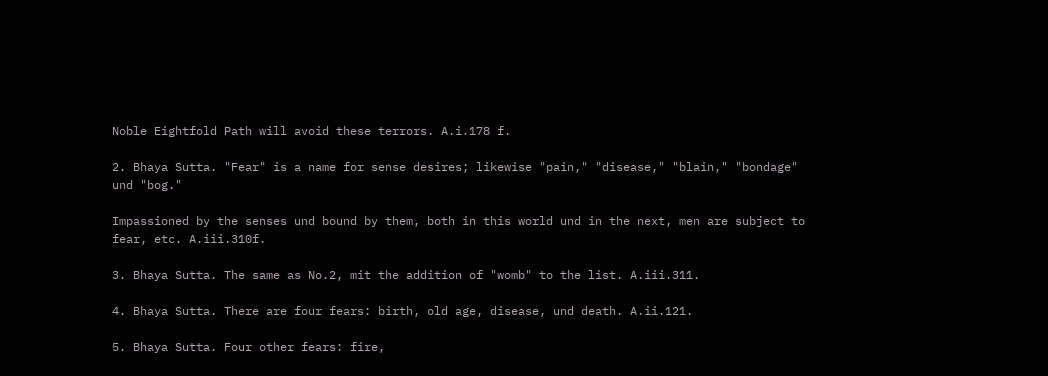Noble Eightfold Path will avoid these terrors. A.i.178 f.

2. Bhaya Sutta. "Fear" is a name for sense desires; likewise "pain," "disease," "blain," "bondage" und "bog."

Impassioned by the senses und bound by them, both in this world und in the next, men are subject to fear, etc. A.iii.310f.

3. Bhaya Sutta. The same as No.2, mit the addition of "womb" to the list. A.iii.311.

4. Bhaya Sutta. There are four fears: birth, old age, disease, und death. A.ii.121.

5. Bhaya Sutta. Four other fears: fire,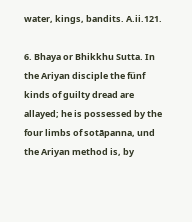water, kings, bandits. A.ii.121.

6. Bhaya or Bhikkhu Sutta. In the Ariyan disciple the fünf kinds of guilty dread are allayed; he is possessed by the four limbs of sotāpanna, und the Ariyan method is, by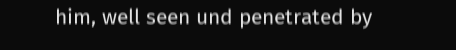him, well seen und penetrated by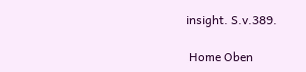insight. S.v.389.

 Home Oben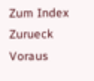Zum Index Zurueck Voraus